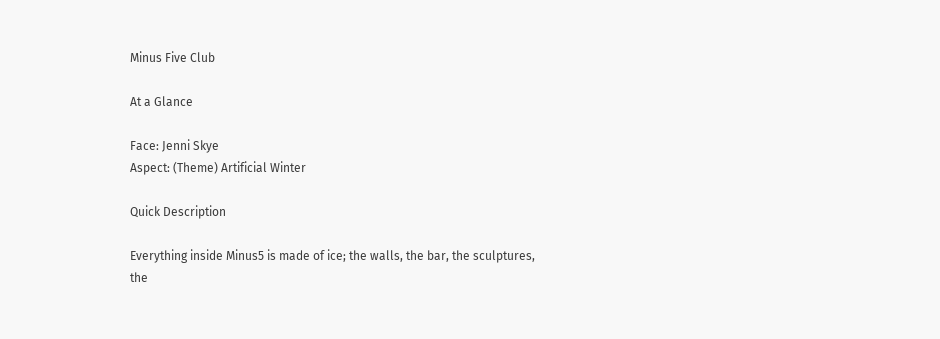Minus Five Club

At a Glance

Face: Jenni Skye
Aspect: (Theme) Artificial Winter

Quick Description

Everything inside Minus5 is made of ice; the walls, the bar, the sculptures, the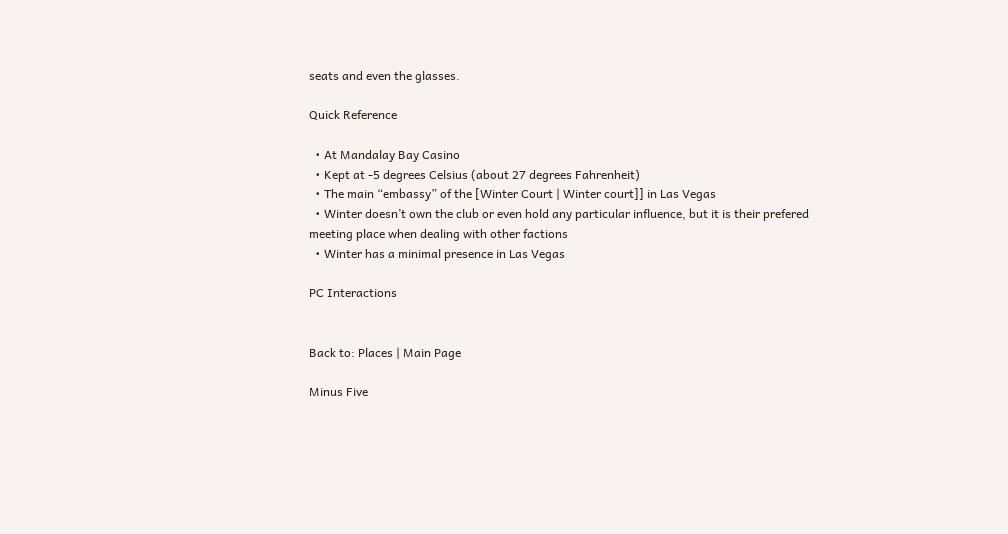seats and even the glasses.

Quick Reference

  • At Mandalay Bay Casino
  • Kept at -5 degrees Celsius (about 27 degrees Fahrenheit)
  • The main “embassy” of the [Winter Court | Winter court]] in Las Vegas
  • Winter doesn’t own the club or even hold any particular influence, but it is their prefered meeting place when dealing with other factions
  • Winter has a minimal presence in Las Vegas

PC Interactions


Back to: Places | Main Page

Minus Five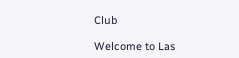Club

Welcome to Las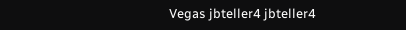Vegas jbteller4 jbteller4